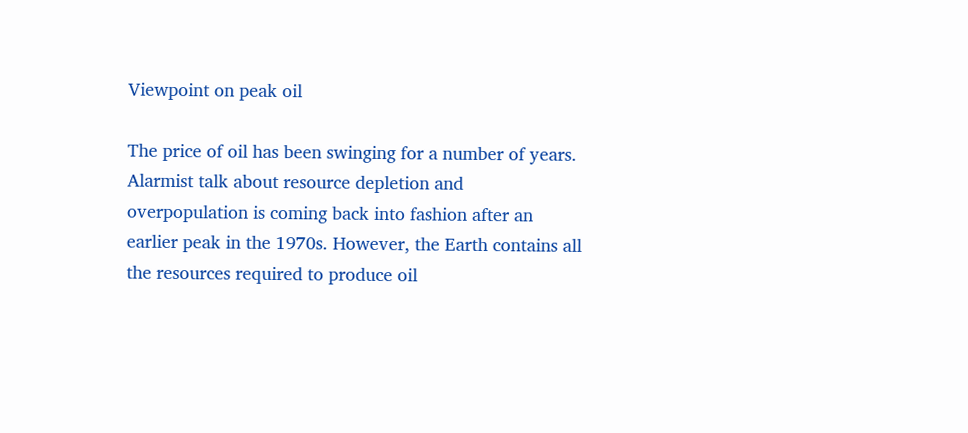Viewpoint on peak oil

The price of oil has been swinging for a number of years. Alarmist talk about resource depletion and overpopulation is coming back into fashion after an earlier peak in the 1970s. However, the Earth contains all the resources required to produce oil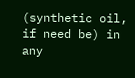(synthetic oil, if need be) in any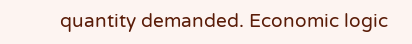quantity demanded. Economic logic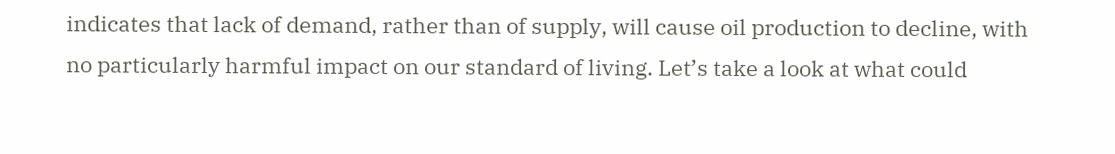indicates that lack of demand, rather than of supply, will cause oil production to decline, with no particularly harmful impact on our standard of living. Let’s take a look at what could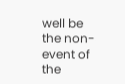well be the non-event of the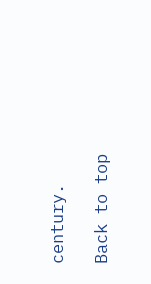century.

Back to top